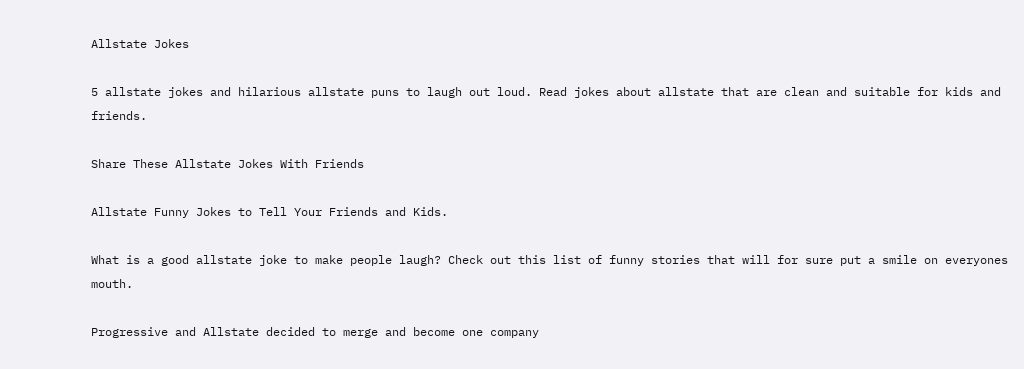Allstate Jokes

5 allstate jokes and hilarious allstate puns to laugh out loud. Read jokes about allstate that are clean and suitable for kids and friends.

Share These Allstate Jokes With Friends

Allstate Funny Jokes to Tell Your Friends and Kids.

What is a good allstate joke to make people laugh? Check out this list of funny stories that will for sure put a smile on everyones mouth.

Progressive and Allstate decided to merge and become one company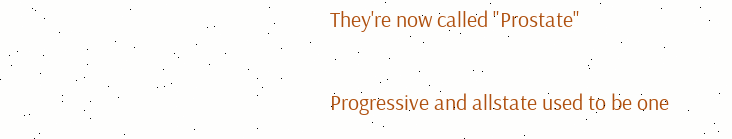They're now called "Prostate"

Progressive and allstate used to be one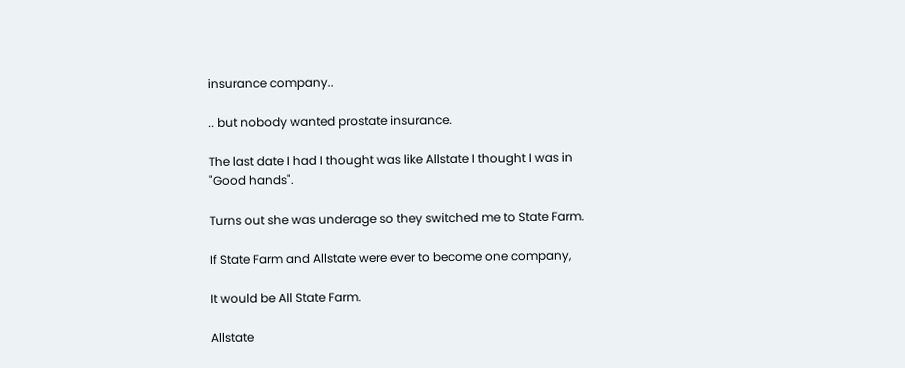insurance company..

.. but nobody wanted prostate insurance.

The last date I had I thought was like Allstate I thought I was in "Good hands".

Turns out she was underage so they switched me to State Farm.

If State Farm and Allstate were ever to become one company,

It would be All State Farm.

Allstate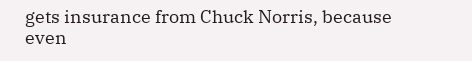gets insurance from Chuck Norris, because even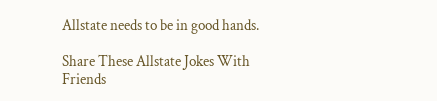Allstate needs to be in good hands.

Share These Allstate Jokes With Friends